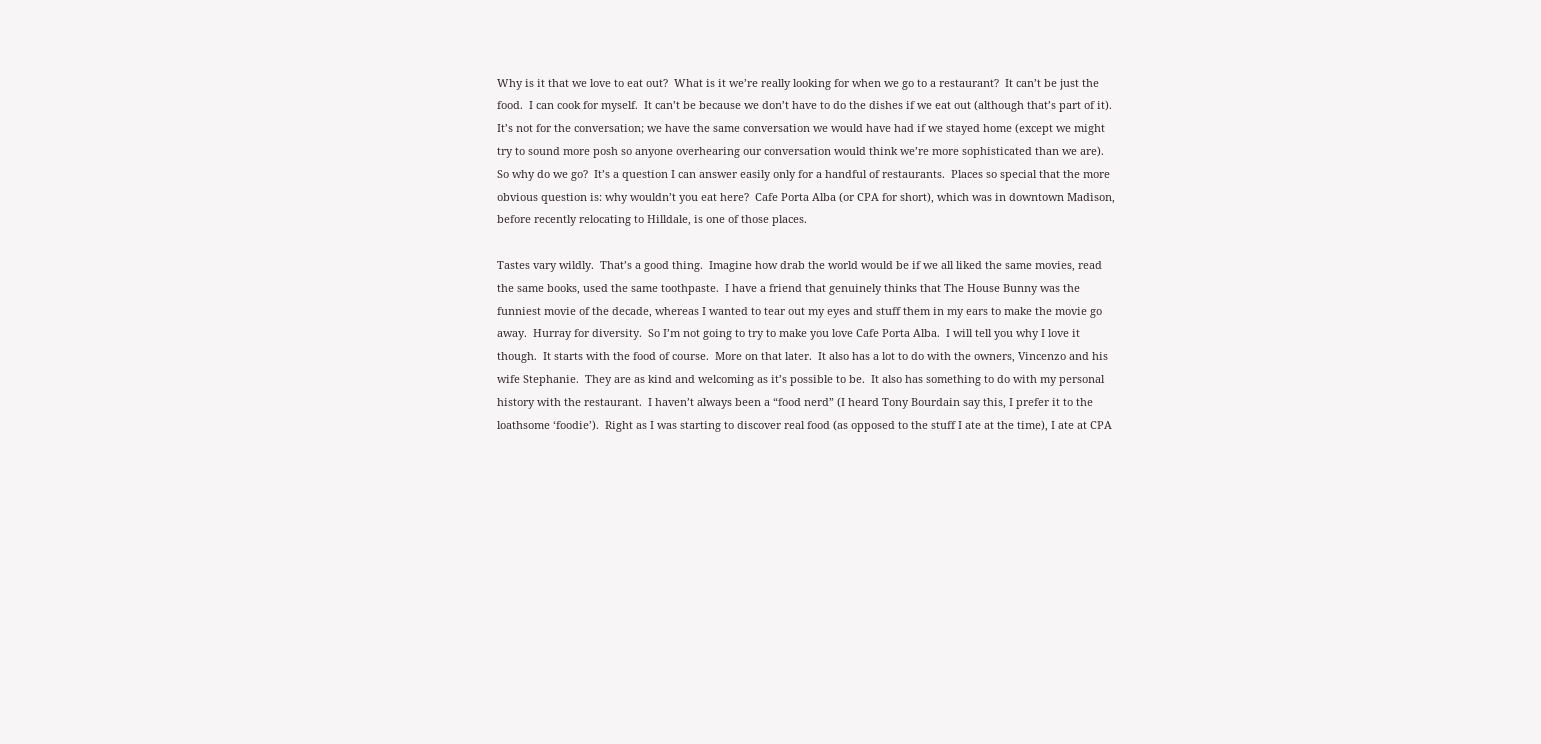Why is it that we love to eat out?  What is it we’re really looking for when we go to a restaurant?  It can’t be just the food.  I can cook for myself.  It can’t be because we don’t have to do the dishes if we eat out (although that’s part of it).  It’s not for the conversation; we have the same conversation we would have had if we stayed home (except we might try to sound more posh so anyone overhearing our conversation would think we’re more sophisticated than we are).  So why do we go?  It’s a question I can answer easily only for a handful of restaurants.  Places so special that the more obvious question is: why wouldn’t you eat here?  Cafe Porta Alba (or CPA for short), which was in downtown Madison, before recently relocating to Hilldale, is one of those places.

Tastes vary wildly.  That’s a good thing.  Imagine how drab the world would be if we all liked the same movies, read the same books, used the same toothpaste.  I have a friend that genuinely thinks that The House Bunny was the funniest movie of the decade, whereas I wanted to tear out my eyes and stuff them in my ears to make the movie go away.  Hurray for diversity.  So I’m not going to try to make you love Cafe Porta Alba.  I will tell you why I love it though.  It starts with the food of course.  More on that later.  It also has a lot to do with the owners, Vincenzo and his wife Stephanie.  They are as kind and welcoming as it’s possible to be.  It also has something to do with my personal history with the restaurant.  I haven’t always been a “food nerd” (I heard Tony Bourdain say this, I prefer it to the loathsome ‘foodie’).  Right as I was starting to discover real food (as opposed to the stuff I ate at the time), I ate at CPA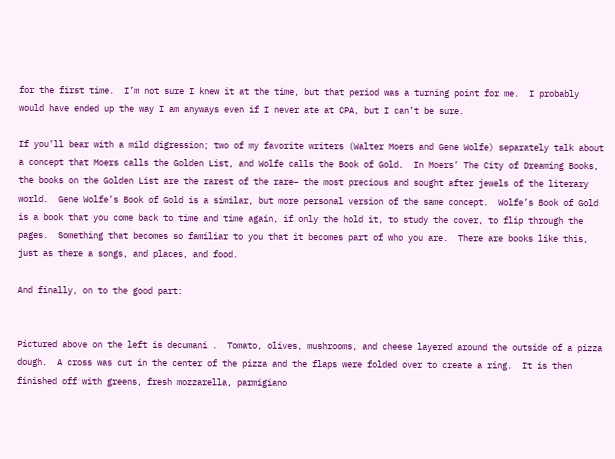for the first time.  I’m not sure I knew it at the time, but that period was a turning point for me.  I probably would have ended up the way I am anyways even if I never ate at CPA, but I can’t be sure.

If you’ll bear with a mild digression; two of my favorite writers (Walter Moers and Gene Wolfe) separately talk about a concept that Moers calls the Golden List, and Wolfe calls the Book of Gold.  In Moers’ The City of Dreaming Books, the books on the Golden List are the rarest of the rare– the most precious and sought after jewels of the literary world.  Gene Wolfe’s Book of Gold is a similar, but more personal version of the same concept.  Wolfe’s Book of Gold is a book that you come back to time and time again, if only the hold it, to study the cover, to flip through the pages.  Something that becomes so familiar to you that it becomes part of who you are.  There are books like this, just as there a songs, and places, and food.

And finally, on to the good part:


Pictured above on the left is decumani .  Tomato, olives, mushrooms, and cheese layered around the outside of a pizza dough.  A cross was cut in the center of the pizza and the flaps were folded over to create a ring.  It is then finished off with greens, fresh mozzarella, parmigiano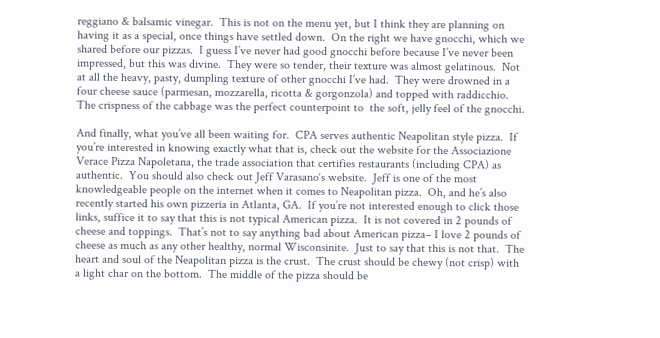reggiano & balsamic vinegar.  This is not on the menu yet, but I think they are planning on having it as a special, once things have settled down.  On the right we have gnocchi, which we shared before our pizzas.  I guess I’ve never had good gnocchi before because I’ve never been impressed, but this was divine.  They were so tender, their texture was almost gelatinous.  Not at all the heavy, pasty, dumpling texture of other gnocchi I’ve had.  They were drowned in a  four cheese sauce (parmesan, mozzarella, ricotta & gorgonzola) and topped with raddicchio.  The crispness of the cabbage was the perfect counterpoint to  the soft, jelly feel of the gnocchi.

And finally, what you’ve all been waiting for.  CPA serves authentic Neapolitan style pizza.  If you’re interested in knowing exactly what that is, check out the website for the Associazione Verace Pizza Napoletana, the trade association that certifies restaurants (including CPA) as authentic.  You should also check out Jeff Varasano‘s website.  Jeff is one of the most knowledgeable people on the internet when it comes to Neapolitan pizza.  Oh, and he’s also recently started his own pizzeria in Atlanta, GA.  If you’re not interested enough to click those links, suffice it to say that this is not typical American pizza.  It is not covered in 2 pounds of cheese and toppings.  That’s not to say anything bad about American pizza– I love 2 pounds of cheese as much as any other healthy, normal Wisconsinite.  Just to say that this is not that.  The heart and soul of the Neapolitan pizza is the crust.  The crust should be chewy (not crisp) with a light char on the bottom.  The middle of the pizza should be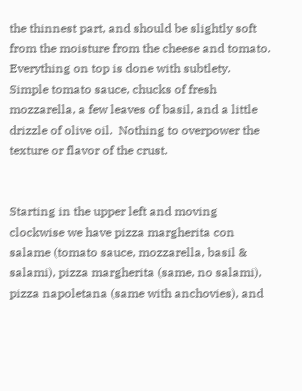the thinnest part, and should be slightly soft from the moisture from the cheese and tomato.  Everything on top is done with subtlety.  Simple tomato sauce, chucks of fresh mozzarella, a few leaves of basil, and a little drizzle of olive oil.  Nothing to overpower the texture or flavor of the crust.


Starting in the upper left and moving clockwise we have pizza margherita con salame (tomato sauce, mozzarella, basil & salami), pizza margherita (same, no salami), pizza napoletana (same with anchovies), and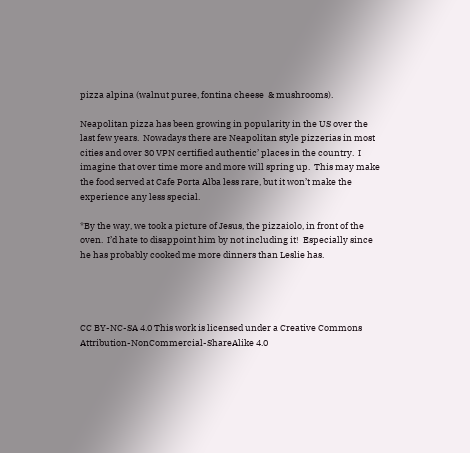pizza alpina (walnut puree, fontina cheese  & mushrooms).

Neapolitan pizza has been growing in popularity in the US over the last few years.  Nowadays there are Neapolitan style pizzerias in most cities and over 30 VPN certified authentic’ places in the country.  I imagine that over time more and more will spring up.  This may make the food served at Cafe Porta Alba less rare, but it won’t make the experience any less special.

*By the way, we took a picture of Jesus, the pizzaiolo, in front of the oven.  I’d hate to disappoint him by not including it!  Especially since he has probably cooked me more dinners than Leslie has.




CC BY-NC-SA 4.0 This work is licensed under a Creative Commons Attribution-NonCommercial-ShareAlike 4.0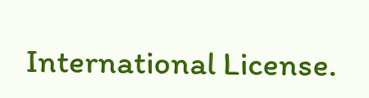International License.